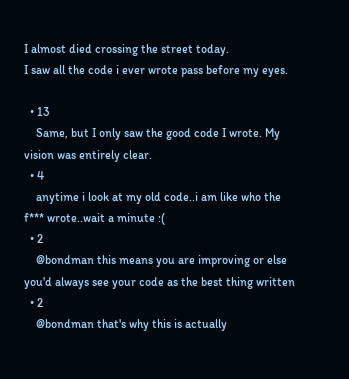I almost died crossing the street today.
I saw all the code i ever wrote pass before my eyes.

  • 13
    Same, but I only saw the good code I wrote. My vision was entirely clear.
  • 4
    anytime i look at my old code..i am like who the f*** wrote..wait a minute :(
  • 2
    @bondman this means you are improving or else you'd always see your code as the best thing written
  • 2
    @bondman that's why this is actually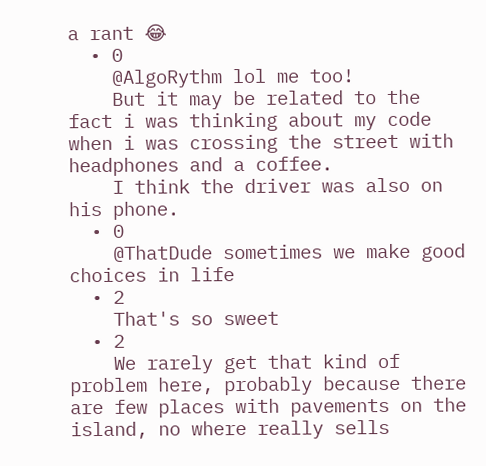a rant 😂
  • 0
    @AlgoRythm lol me too!
    But it may be related to the fact i was thinking about my code when i was crossing the street with headphones and a coffee.
    I think the driver was also on his phone.
  • 0
    @ThatDude sometimes we make good choices in life
  • 2
    That's so sweet
  • 2
    We rarely get that kind of problem here, probably because there are few places with pavements on the island, no where really sells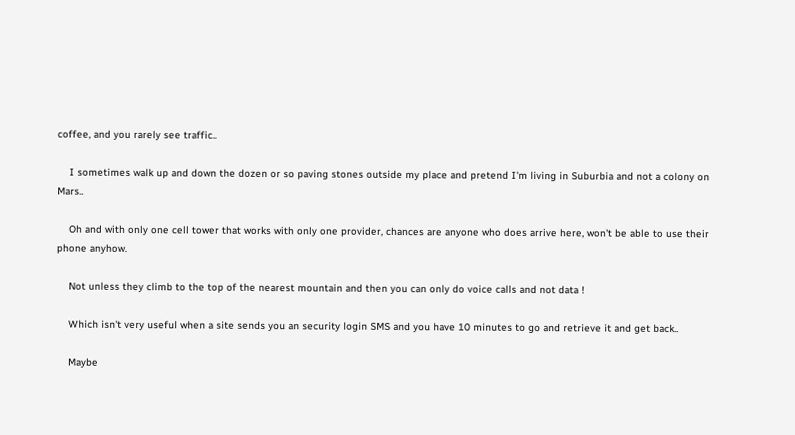coffee, and you rarely see traffic..

    I sometimes walk up and down the dozen or so paving stones outside my place and pretend I'm living in Suburbia and not a colony on Mars..

    Oh and with only one cell tower that works with only one provider, chances are anyone who does arrive here, won't be able to use their phone anyhow.

    Not unless they climb to the top of the nearest mountain and then you can only do voice calls and not data !

    Which isn't very useful when a site sends you an security login SMS and you have 10 minutes to go and retrieve it and get back..

    Maybe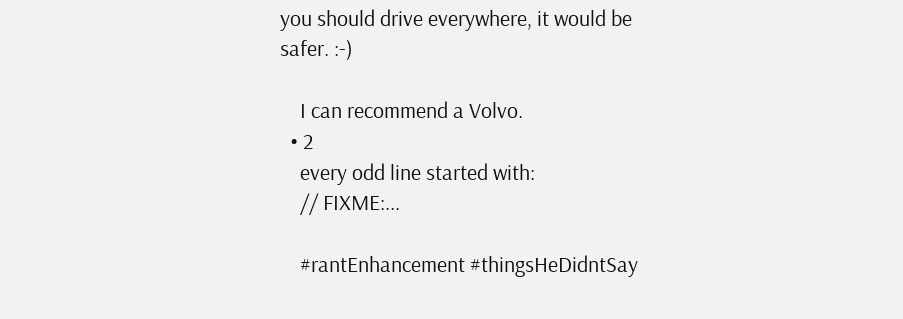you should drive everywhere, it would be safer. :-)

    I can recommend a Volvo.
  • 2
    every odd line started with:
    // FIXME:...

    #rantEnhancement #thingsHeDidntSay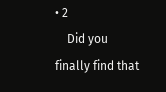• 2
    Did you finally find that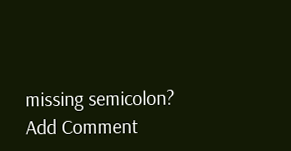missing semicolon?
Add Comment